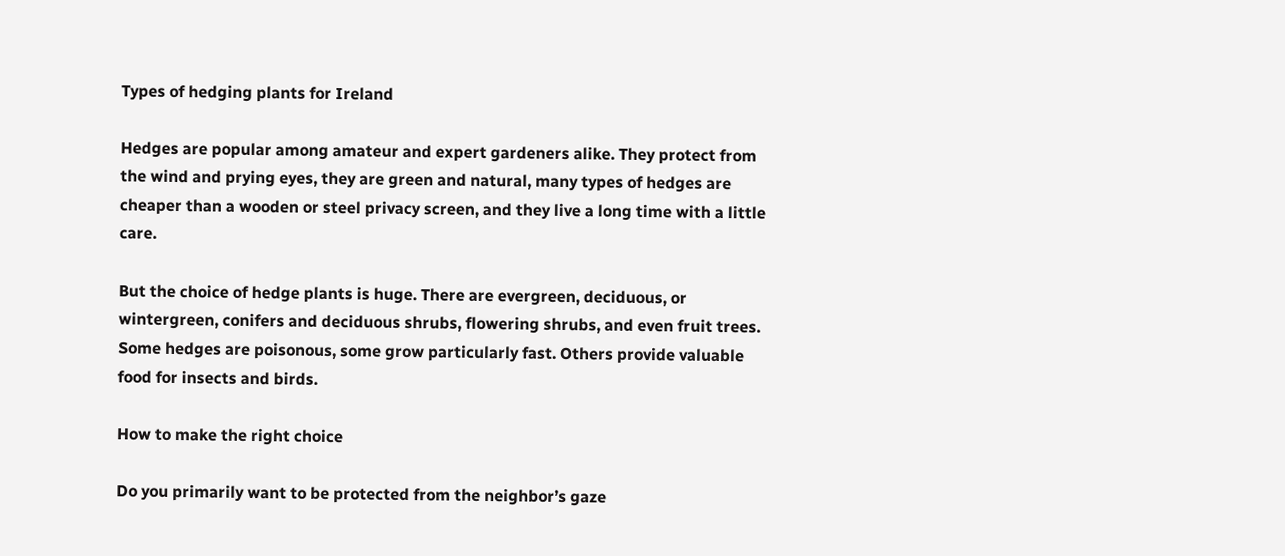Types of hedging plants for Ireland

Hedges are popular among amateur and expert gardeners alike. They protect from the wind and prying eyes, they are green and natural, many types of hedges are cheaper than a wooden or steel privacy screen, and they live a long time with a little care.

But the choice of hedge plants is huge. There are evergreen, deciduous, or wintergreen, conifers and deciduous shrubs, flowering shrubs, and even fruit trees. Some hedges are poisonous, some grow particularly fast. Others provide valuable food for insects and birds.

How to make the right choice

Do you primarily want to be protected from the neighbor’s gaze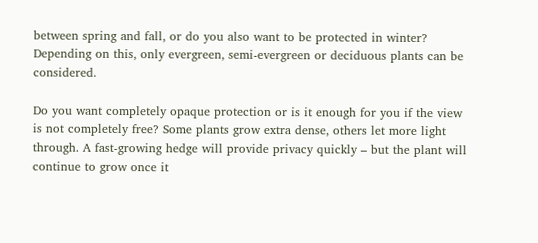between spring and fall, or do you also want to be protected in winter? Depending on this, only evergreen, semi-evergreen or deciduous plants can be considered.

Do you want completely opaque protection or is it enough for you if the view is not completely free? Some plants grow extra dense, others let more light through. A fast-growing hedge will provide privacy quickly – but the plant will continue to grow once it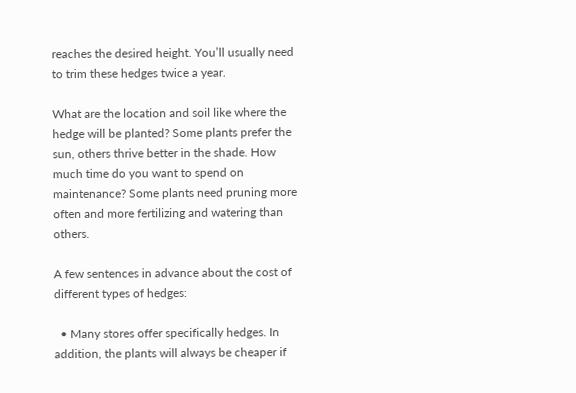reaches the desired height. You’ll usually need to trim these hedges twice a year.

What are the location and soil like where the hedge will be planted? Some plants prefer the sun, others thrive better in the shade. How much time do you want to spend on maintenance? Some plants need pruning more often and more fertilizing and watering than others.

A few sentences in advance about the cost of different types of hedges:

  • Many stores offer specifically hedges. In addition, the plants will always be cheaper if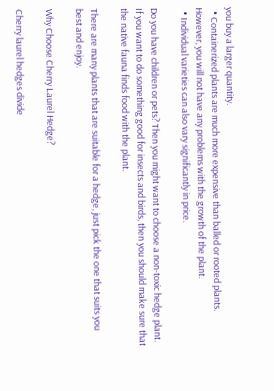you buy a larger quantity.
  • Containerized plants are much more expensive than balled or rooted plants. However, you will not have any problems with the growth of the plant.
  • Individual varieties can also vary significantly in price.

Do you have children or pets? Then you might want to choose a non-toxic hedge plant. If you want to do something good for insects and birds, then you should make sure that the native fauna finds food with the plant.

There are many plants that are suitable for a hedge, just pick the one that suits you best and enjoy.

Why Choose Cherry Laurel Hedge?

Cherry laurel hedges divide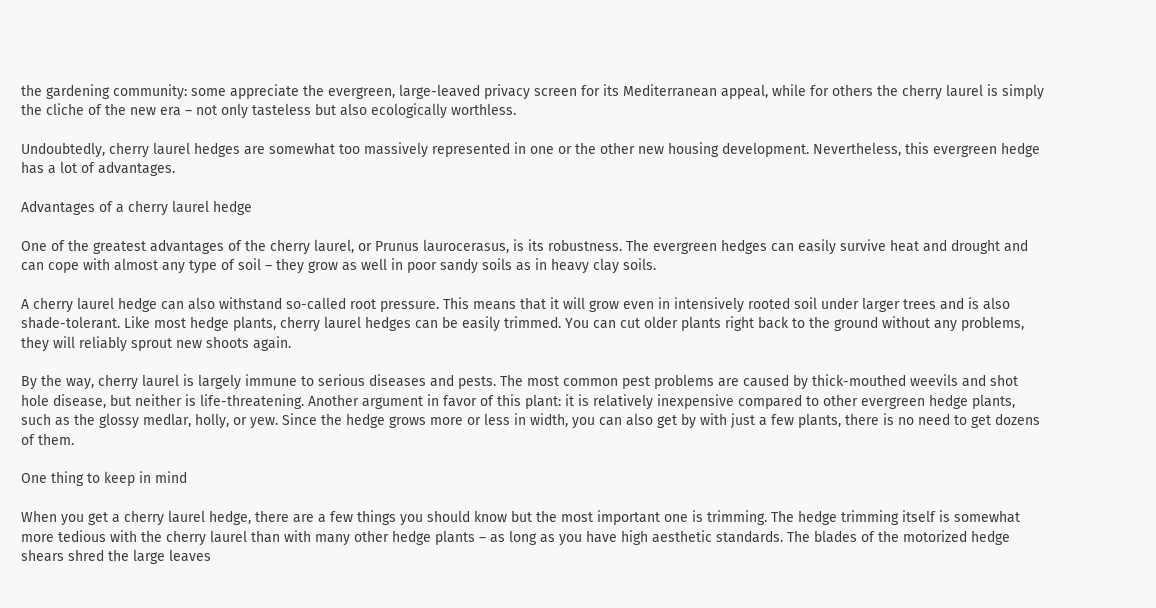the gardening community: some appreciate the evergreen, large-leaved privacy screen for its Mediterranean appeal, while for others the cherry laurel is simply the cliche of the new era – not only tasteless but also ecologically worthless.

Undoubtedly, cherry laurel hedges are somewhat too massively represented in one or the other new housing development. Nevertheless, this evergreen hedge has a lot of advantages.

Advantages of a cherry laurel hedge

One of the greatest advantages of the cherry laurel, or Prunus laurocerasus, is its robustness. The evergreen hedges can easily survive heat and drought and can cope with almost any type of soil – they grow as well in poor sandy soils as in heavy clay soils.

A cherry laurel hedge can also withstand so-called root pressure. This means that it will grow even in intensively rooted soil under larger trees and is also shade-tolerant. Like most hedge plants, cherry laurel hedges can be easily trimmed. You can cut older plants right back to the ground without any problems, they will reliably sprout new shoots again.

By the way, cherry laurel is largely immune to serious diseases and pests. The most common pest problems are caused by thick-mouthed weevils and shot hole disease, but neither is life-threatening. Another argument in favor of this plant: it is relatively inexpensive compared to other evergreen hedge plants, such as the glossy medlar, holly, or yew. Since the hedge grows more or less in width, you can also get by with just a few plants, there is no need to get dozens of them.

One thing to keep in mind

When you get a cherry laurel hedge, there are a few things you should know but the most important one is trimming. The hedge trimming itself is somewhat more tedious with the cherry laurel than with many other hedge plants – as long as you have high aesthetic standards. The blades of the motorized hedge shears shred the large leaves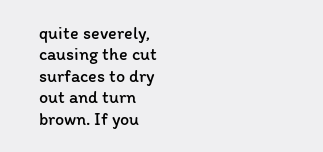quite severely, causing the cut surfaces to dry out and turn brown. If you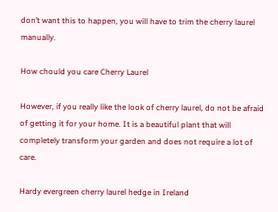don’t want this to happen, you will have to trim the cherry laurel manually.

How chould you care Cherry Laurel

However, if you really like the look of cherry laurel, do not be afraid of getting it for your home. It is a beautiful plant that will completely transform your garden and does not require a lot of care.

Hardy evergreen cherry laurel hedge in Ireland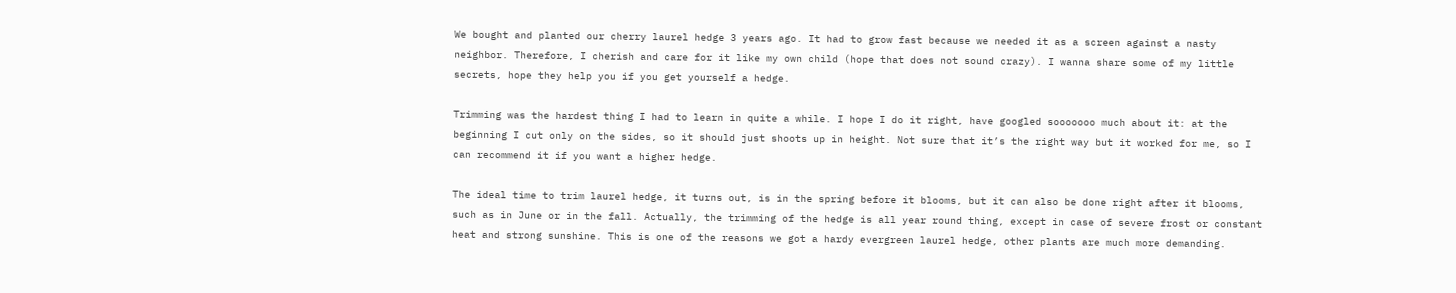We bought and planted our cherry laurel hedge 3 years ago. It had to grow fast because we needed it as a screen against a nasty neighbor. Therefore, I cherish and care for it like my own child (hope that does not sound crazy). I wanna share some of my little secrets, hope they help you if you get yourself a hedge.

Trimming was the hardest thing I had to learn in quite a while. I hope I do it right, have googled sooooooo much about it: at the beginning I cut only on the sides, so it should just shoots up in height. Not sure that it’s the right way but it worked for me, so I can recommend it if you want a higher hedge.

The ideal time to trim laurel hedge, it turns out, is in the spring before it blooms, but it can also be done right after it blooms, such as in June or in the fall. Actually, the trimming of the hedge is all year round thing, except in case of severe frost or constant heat and strong sunshine. This is one of the reasons we got a hardy evergreen laurel hedge, other plants are much more demanding.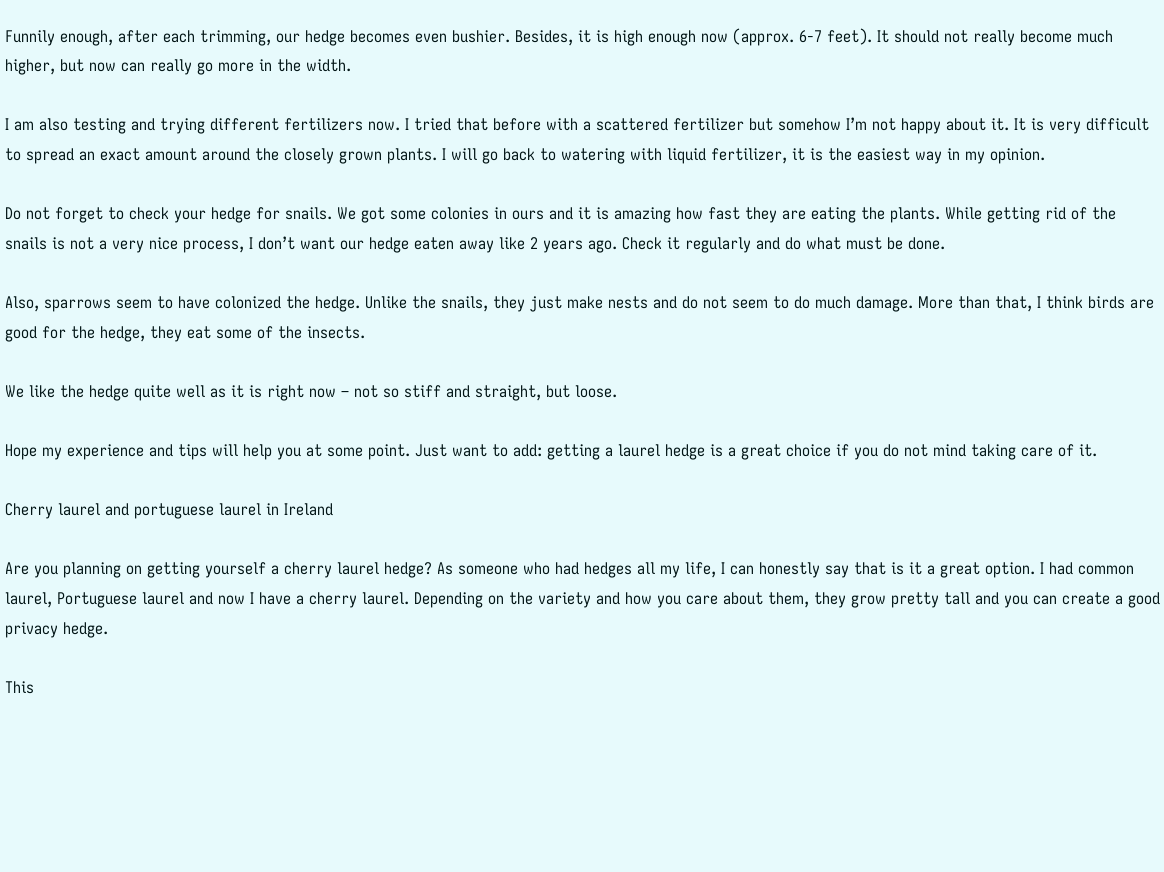Funnily enough, after each trimming, our hedge becomes even bushier. Besides, it is high enough now (approx. 6-7 feet). It should not really become much higher, but now can really go more in the width.

I am also testing and trying different fertilizers now. I tried that before with a scattered fertilizer but somehow I’m not happy about it. It is very difficult to spread an exact amount around the closely grown plants. I will go back to watering with liquid fertilizer, it is the easiest way in my opinion.

Do not forget to check your hedge for snails. We got some colonies in ours and it is amazing how fast they are eating the plants. While getting rid of the snails is not a very nice process, I don’t want our hedge eaten away like 2 years ago. Check it regularly and do what must be done.

Also, sparrows seem to have colonized the hedge. Unlike the snails, they just make nests and do not seem to do much damage. More than that, I think birds are good for the hedge, they eat some of the insects.

We like the hedge quite well as it is right now – not so stiff and straight, but loose.

Hope my experience and tips will help you at some point. Just want to add: getting a laurel hedge is a great choice if you do not mind taking care of it.

Cherry laurel and portuguese laurel in Ireland

Are you planning on getting yourself a cherry laurel hedge? As someone who had hedges all my life, I can honestly say that is it a great option. I had common laurel, Portuguese laurel and now I have a cherry laurel. Depending on the variety and how you care about them, they grow pretty tall and you can create a good privacy hedge.

This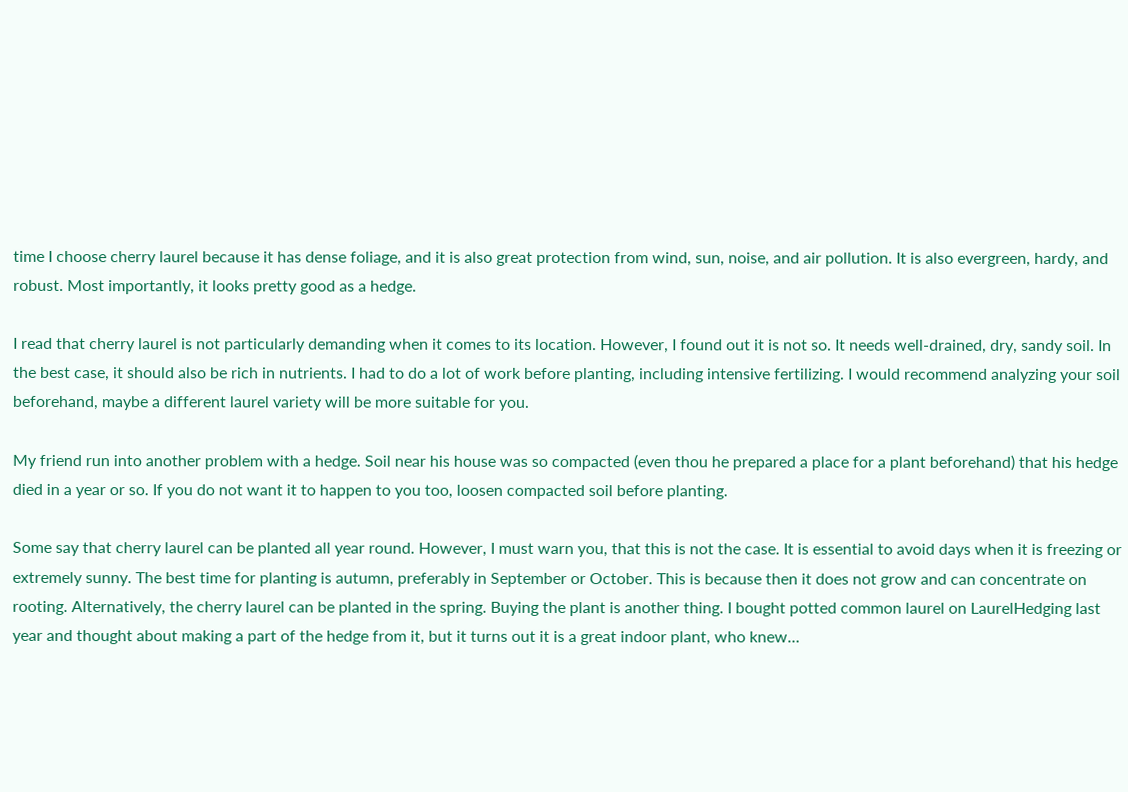time I choose cherry laurel because it has dense foliage, and it is also great protection from wind, sun, noise, and air pollution. It is also evergreen, hardy, and robust. Most importantly, it looks pretty good as a hedge.

I read that cherry laurel is not particularly demanding when it comes to its location. However, I found out it is not so. It needs well-drained, dry, sandy soil. In the best case, it should also be rich in nutrients. I had to do a lot of work before planting, including intensive fertilizing. I would recommend analyzing your soil beforehand, maybe a different laurel variety will be more suitable for you.

My friend run into another problem with a hedge. Soil near his house was so compacted (even thou he prepared a place for a plant beforehand) that his hedge died in a year or so. If you do not want it to happen to you too, loosen compacted soil before planting.

Some say that cherry laurel can be planted all year round. However, I must warn you, that this is not the case. It is essential to avoid days when it is freezing or extremely sunny. The best time for planting is autumn, preferably in September or October. This is because then it does not grow and can concentrate on rooting. Alternatively, the cherry laurel can be planted in the spring. Buying the plant is another thing. I bought potted common laurel on LaurelHedging last year and thought about making a part of the hedge from it, but it turns out it is a great indoor plant, who knew…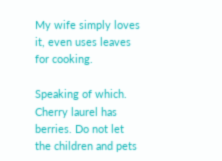My wife simply loves it, even uses leaves for cooking.

Speaking of which. Cherry laurel has berries. Do not let the children and pets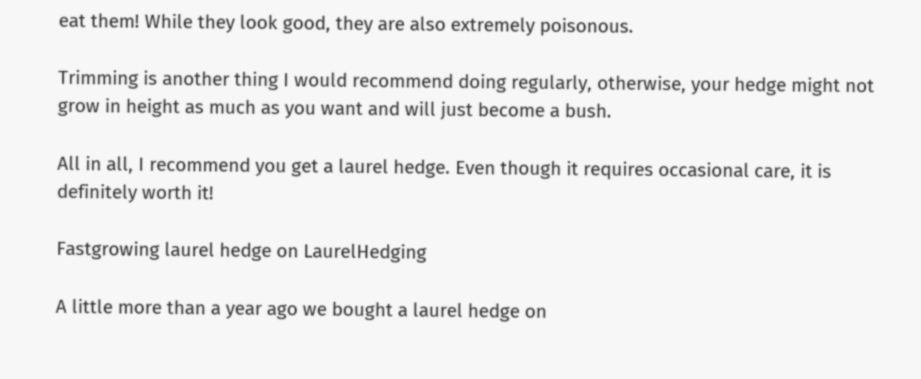eat them! While they look good, they are also extremely poisonous.

Trimming is another thing I would recommend doing regularly, otherwise, your hedge might not grow in height as much as you want and will just become a bush.

All in all, I recommend you get a laurel hedge. Even though it requires occasional care, it is definitely worth it!

Fastgrowing laurel hedge on LaurelHedging

A little more than a year ago we bought a laurel hedge on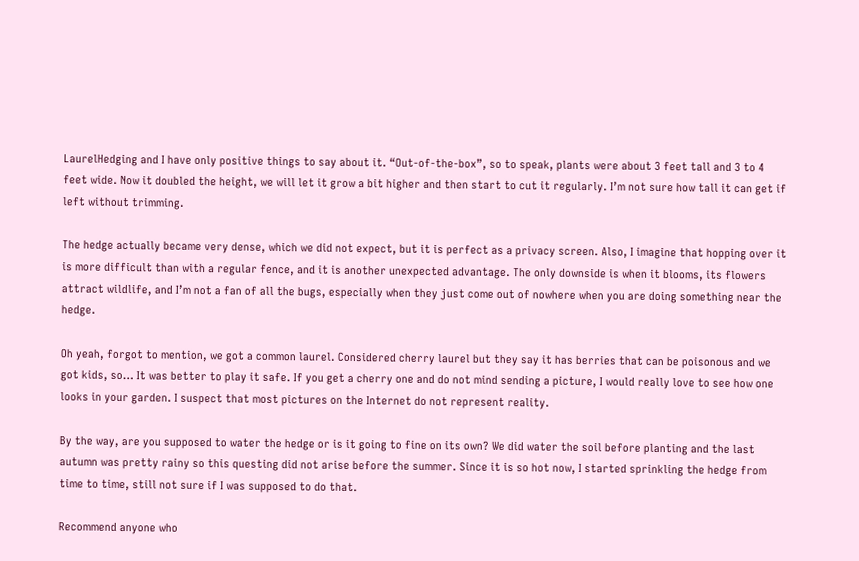LaurelHedging and I have only positive things to say about it. “Out-of-the-box”, so to speak, plants were about 3 feet tall and 3 to 4 feet wide. Now it doubled the height, we will let it grow a bit higher and then start to cut it regularly. I’m not sure how tall it can get if left without trimming.

The hedge actually became very dense, which we did not expect, but it is perfect as a privacy screen. Also, I imagine that hopping over it is more difficult than with a regular fence, and it is another unexpected advantage. The only downside is when it blooms, its flowers attract wildlife, and I’m not a fan of all the bugs, especially when they just come out of nowhere when you are doing something near the hedge.

Oh yeah, forgot to mention, we got a common laurel. Considered cherry laurel but they say it has berries that can be poisonous and we got kids, so… It was better to play it safe. If you get a cherry one and do not mind sending a picture, I would really love to see how one looks in your garden. I suspect that most pictures on the Internet do not represent reality.

By the way, are you supposed to water the hedge or is it going to fine on its own? We did water the soil before planting and the last autumn was pretty rainy so this questing did not arise before the summer. Since it is so hot now, I started sprinkling the hedge from time to time, still not sure if I was supposed to do that.

Recommend anyone who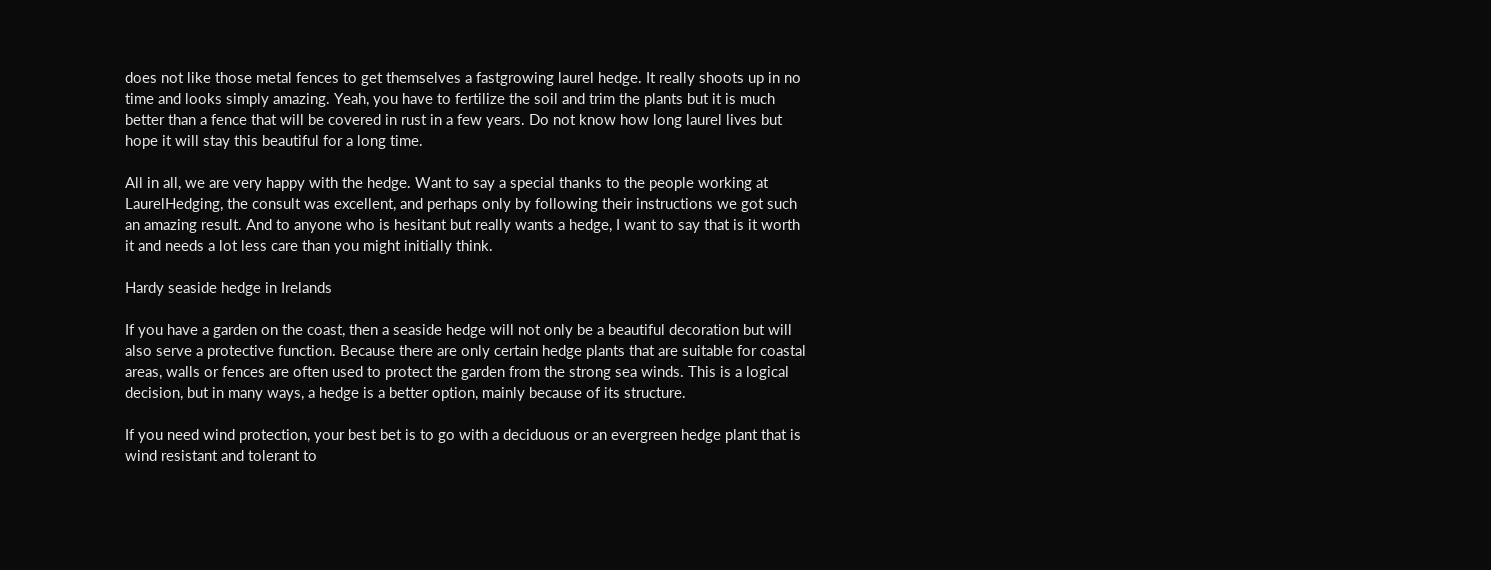does not like those metal fences to get themselves a fastgrowing laurel hedge. It really shoots up in no time and looks simply amazing. Yeah, you have to fertilize the soil and trim the plants but it is much better than a fence that will be covered in rust in a few years. Do not know how long laurel lives but hope it will stay this beautiful for a long time.

All in all, we are very happy with the hedge. Want to say a special thanks to the people working at LaurelHedging, the consult was excellent, and perhaps only by following their instructions we got such an amazing result. And to anyone who is hesitant but really wants a hedge, I want to say that is it worth it and needs a lot less care than you might initially think.

Hardy seaside hedge in Irelands

If you have a garden on the coast, then a seaside hedge will not only be a beautiful decoration but will also serve a protective function. Because there are only certain hedge plants that are suitable for coastal areas, walls or fences are often used to protect the garden from the strong sea winds. This is a logical decision, but in many ways, a hedge is a better option, mainly because of its structure.

If you need wind protection, your best bet is to go with a deciduous or an evergreen hedge plant that is wind resistant and tolerant to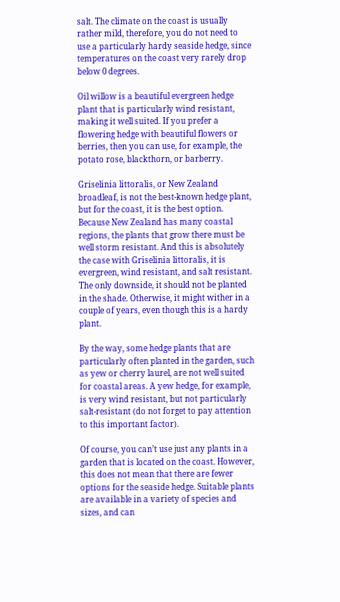salt. The climate on the coast is usually rather mild, therefore, you do not need to use a particularly hardy seaside hedge, since temperatures on the coast very rarely drop below 0 degrees.

Oil willow is a beautiful evergreen hedge plant that is particularly wind resistant, making it well suited. If you prefer a flowering hedge with beautiful flowers or berries, then you can use, for example, the potato rose, blackthorn, or barberry.

Griselinia littoralis, or New Zealand broadleaf, is not the best-known hedge plant, but for the coast, it is the best option. Because New Zealand has many coastal regions, the plants that grow there must be well storm resistant. And this is absolutely the case with Griselinia littoralis, it is evergreen, wind resistant, and salt resistant. The only downside, it should not be planted in the shade. Otherwise, it might wither in a couple of years, even though this is a hardy plant.

By the way, some hedge plants that are particularly often planted in the garden, such as yew or cherry laurel, are not well suited for coastal areas. A yew hedge, for example, is very wind resistant, but not particularly salt-resistant (do not forget to pay attention to this important factor).

Of course, you can’t use just any plants in a garden that is located on the coast. However, this does not mean that there are fewer options for the seaside hedge. Suitable plants are available in a variety of species and sizes, and can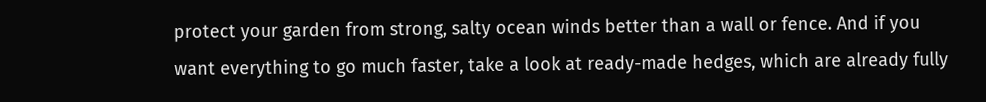protect your garden from strong, salty ocean winds better than a wall or fence. And if you want everything to go much faster, take a look at ready-made hedges, which are already fully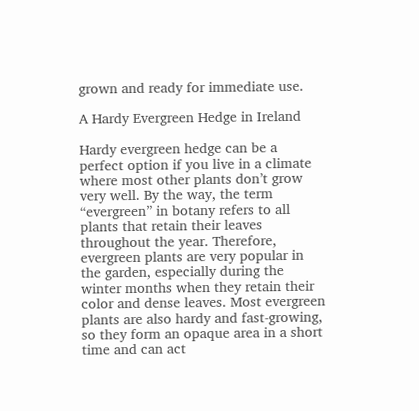grown and ready for immediate use.

A Hardy Evergreen Hedge in Ireland

Hardy evergreen hedge can be a perfect option if you live in a climate where most other plants don’t grow very well. By the way, the term “evergreen” in botany refers to all plants that retain their leaves throughout the year. Therefore, evergreen plants are very popular in the garden, especially during the winter months when they retain their color and dense leaves. Most evergreen plants are also hardy and fast-growing, so they form an opaque area in a short time and can act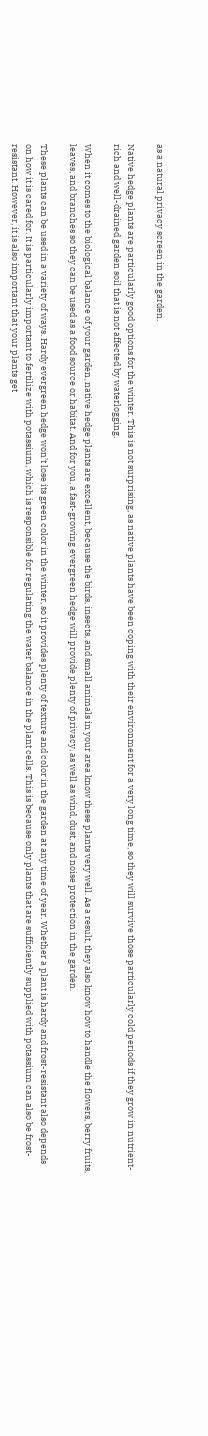as a natural privacy screen in the garden.

Native hedge plants are particularly good options for the winter. This is not surprising, as native plants have been coping with their environment for a very long time, so they will survive those particularly cold periods if they grow in nutrient-rich and well-drained garden soil that is not affected by waterlogging.

When it comes to the biological balance of your garden, native hedge plants are excellent, because the birds, insects, and small animals in your area know these plants very well. As a result, they also know how to handle the flowers, berry fruits, leaves, and branches so they can be used as a food source or habitat. And for you, a fast-growing evergreen hedge will provide plenty of privacy, as well as wind, dust, and noise protection in the garden.

These plants can be used in a variety of ways. Hardy evergreen hedge won’t lose its green color in the winter, so it provides plenty of texture and color in the garden at any time of year. Whether a plant is hardy and frost-resistant also depends on how it is cared for. It is particularly important to fertilize with potassium, which is responsible for regulating the water balance in the plant cells. This is because only plants that are sufficiently supplied with potassium can also be frost-resistant. However, it is also important that your plants get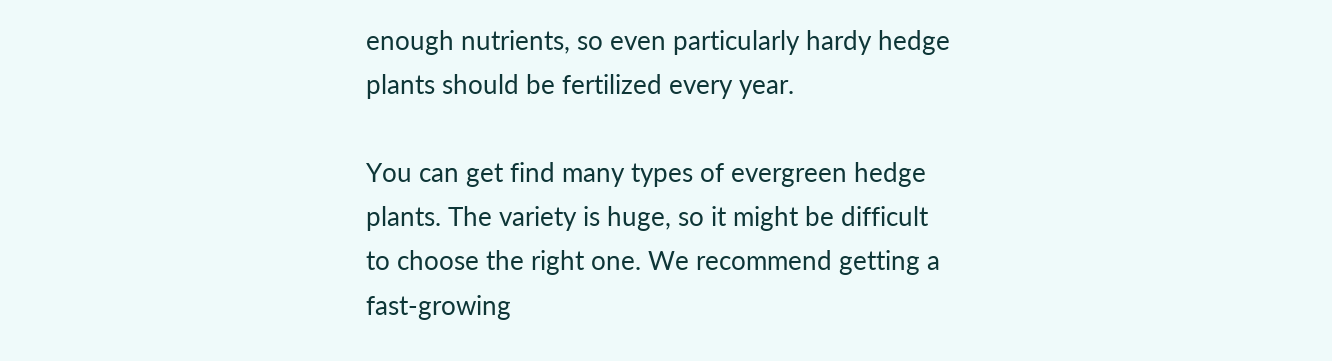enough nutrients, so even particularly hardy hedge plants should be fertilized every year.

You can get find many types of evergreen hedge plants. The variety is huge, so it might be difficult to choose the right one. We recommend getting a fast-growing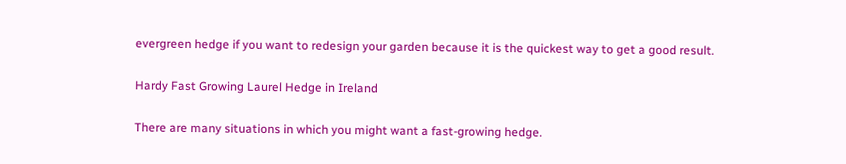evergreen hedge if you want to redesign your garden because it is the quickest way to get a good result.

Hardy Fast Growing Laurel Hedge in Ireland

There are many situations in which you might want a fast-growing hedge.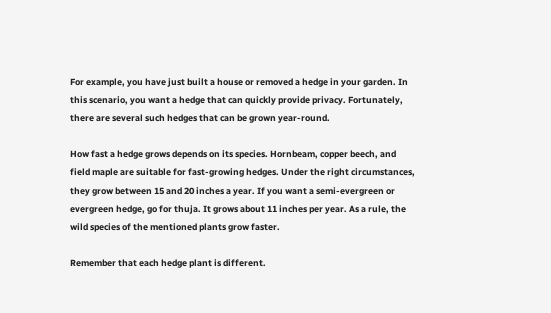For example, you have just built a house or removed a hedge in your garden. In this scenario, you want a hedge that can quickly provide privacy. Fortunately, there are several such hedges that can be grown year-round.

How fast a hedge grows depends on its species. Hornbeam, copper beech, and field maple are suitable for fast-growing hedges. Under the right circumstances, they grow between 15 and 20 inches a year. If you want a semi-evergreen or evergreen hedge, go for thuja. It grows about 11 inches per year. As a rule, the wild species of the mentioned plants grow faster.

Remember that each hedge plant is different.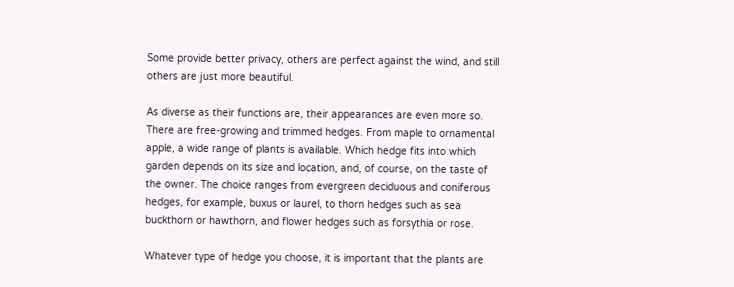Some provide better privacy, others are perfect against the wind, and still others are just more beautiful.

As diverse as their functions are, their appearances are even more so. There are free-growing and trimmed hedges. From maple to ornamental apple, a wide range of plants is available. Which hedge fits into which garden depends on its size and location, and, of course, on the taste of the owner. The choice ranges from evergreen deciduous and coniferous hedges, for example, buxus or laurel, to thorn hedges such as sea buckthorn or hawthorn, and flower hedges such as forsythia or rose.

Whatever type of hedge you choose, it is important that the plants are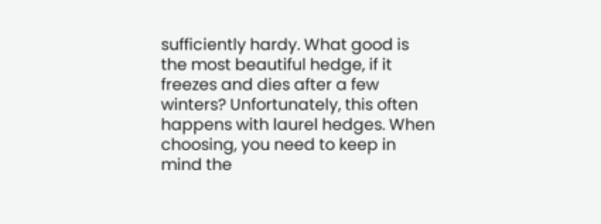sufficiently hardy. What good is the most beautiful hedge, if it freezes and dies after a few winters? Unfortunately, this often happens with laurel hedges. When choosing, you need to keep in mind the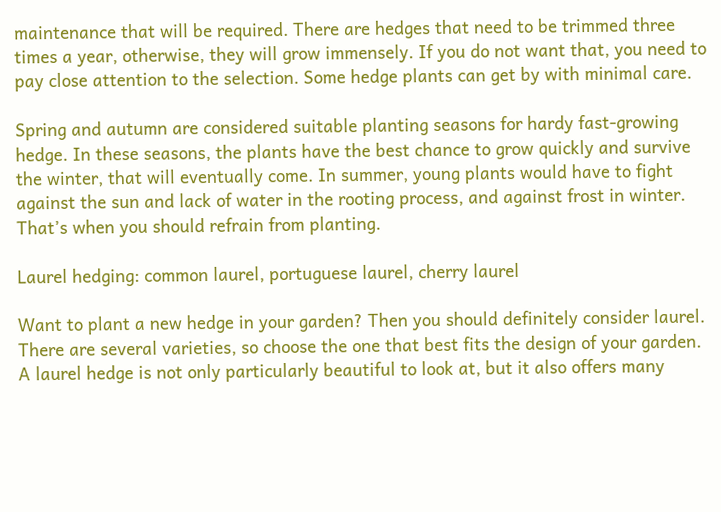maintenance that will be required. There are hedges that need to be trimmed three times a year, otherwise, they will grow immensely. If you do not want that, you need to pay close attention to the selection. Some hedge plants can get by with minimal care.

Spring and autumn are considered suitable planting seasons for hardy fast-growing hedge. In these seasons, the plants have the best chance to grow quickly and survive the winter, that will eventually come. In summer, young plants would have to fight against the sun and lack of water in the rooting process, and against frost in winter. That’s when you should refrain from planting.

Laurel hedging: common laurel, portuguese laurel, cherry laurel

Want to plant a new hedge in your garden? Then you should definitely consider laurel. There are several varieties, so choose the one that best fits the design of your garden. A laurel hedge is not only particularly beautiful to look at, but it also offers many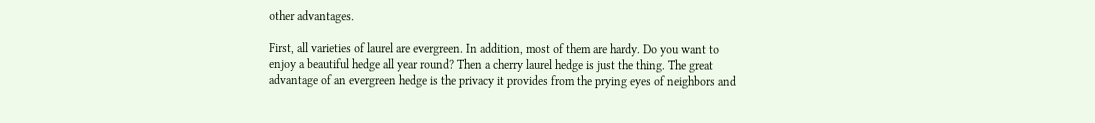other advantages.

First, all varieties of laurel are evergreen. In addition, most of them are hardy. Do you want to enjoy a beautiful hedge all year round? Then a cherry laurel hedge is just the thing. The great advantage of an evergreen hedge is the privacy it provides from the prying eyes of neighbors and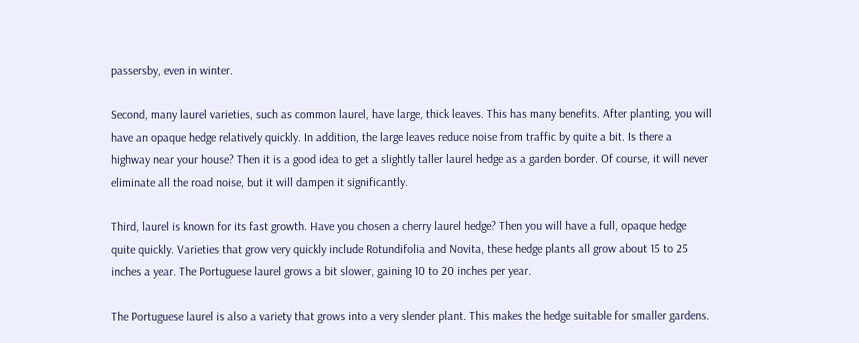passersby, even in winter.

Second, many laurel varieties, such as common laurel, have large, thick leaves. This has many benefits. After planting, you will have an opaque hedge relatively quickly. In addition, the large leaves reduce noise from traffic by quite a bit. Is there a highway near your house? Then it is a good idea to get a slightly taller laurel hedge as a garden border. Of course, it will never eliminate all the road noise, but it will dampen it significantly.

Third, laurel is known for its fast growth. Have you chosen a cherry laurel hedge? Then you will have a full, opaque hedge quite quickly. Varieties that grow very quickly include Rotundifolia and Novita, these hedge plants all grow about 15 to 25 inches a year. The Portuguese laurel grows a bit slower, gaining 10 to 20 inches per year.

The Portuguese laurel is also a variety that grows into a very slender plant. This makes the hedge suitable for smaller gardens.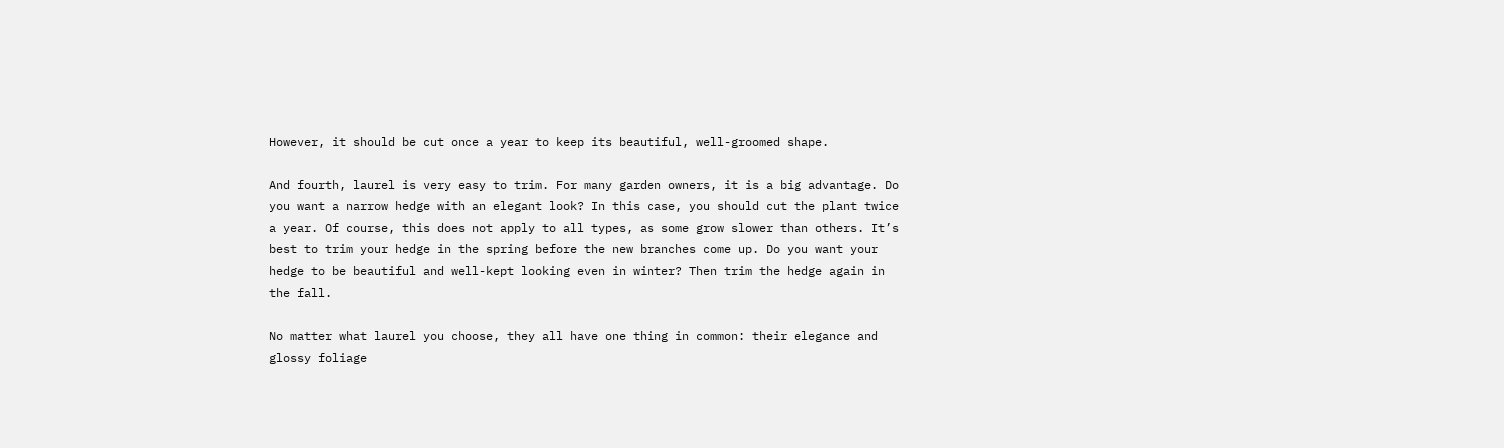However, it should be cut once a year to keep its beautiful, well-groomed shape.

And fourth, laurel is very easy to trim. For many garden owners, it is a big advantage. Do you want a narrow hedge with an elegant look? In this case, you should cut the plant twice a year. Of course, this does not apply to all types, as some grow slower than others. It’s best to trim your hedge in the spring before the new branches come up. Do you want your hedge to be beautiful and well-kept looking even in winter? Then trim the hedge again in the fall.

No matter what laurel you choose, they all have one thing in common: their elegance and glossy foliage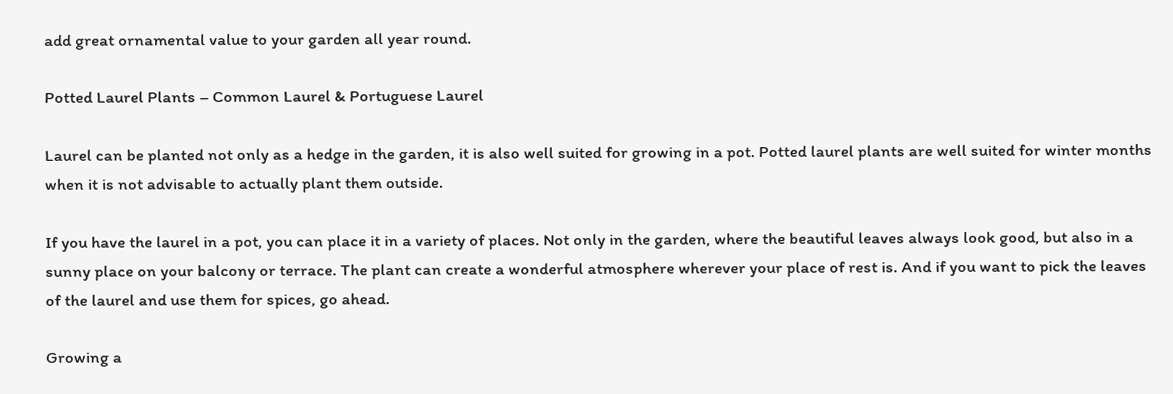add great ornamental value to your garden all year round.

Potted Laurel Plants – Common Laurel & Portuguese Laurel

Laurel can be planted not only as a hedge in the garden, it is also well suited for growing in a pot. Potted laurel plants are well suited for winter months when it is not advisable to actually plant them outside.

If you have the laurel in a pot, you can place it in a variety of places. Not only in the garden, where the beautiful leaves always look good, but also in a sunny place on your balcony or terrace. The plant can create a wonderful atmosphere wherever your place of rest is. And if you want to pick the leaves of the laurel and use them for spices, go ahead.

Growing a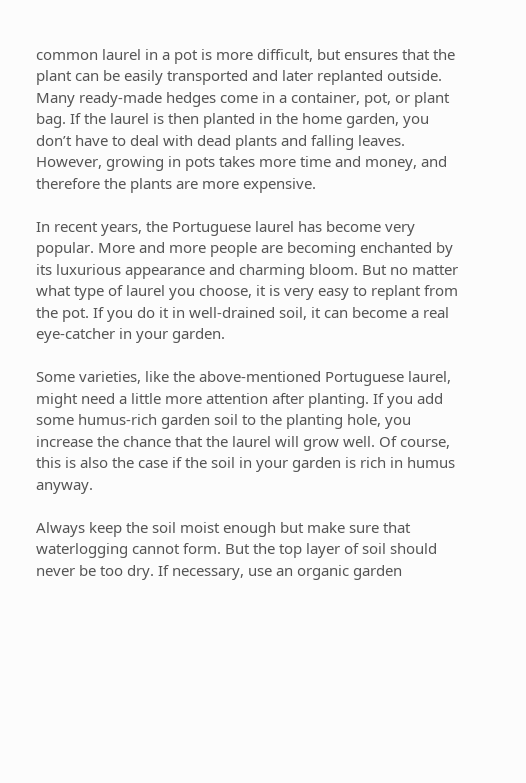common laurel in a pot is more difficult, but ensures that the plant can be easily transported and later replanted outside. Many ready-made hedges come in a container, pot, or plant bag. If the laurel is then planted in the home garden, you don’t have to deal with dead plants and falling leaves. However, growing in pots takes more time and money, and therefore the plants are more expensive.

In recent years, the Portuguese laurel has become very popular. More and more people are becoming enchanted by its luxurious appearance and charming bloom. But no matter what type of laurel you choose, it is very easy to replant from the pot. If you do it in well-drained soil, it can become a real eye-catcher in your garden.

Some varieties, like the above-mentioned Portuguese laurel, might need a little more attention after planting. If you add some humus-rich garden soil to the planting hole, you increase the chance that the laurel will grow well. Of course, this is also the case if the soil in your garden is rich in humus anyway.

Always keep the soil moist enough but make sure that waterlogging cannot form. But the top layer of soil should never be too dry. If necessary, use an organic garden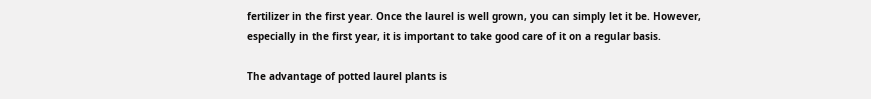fertilizer in the first year. Once the laurel is well grown, you can simply let it be. However, especially in the first year, it is important to take good care of it on a regular basis.

The advantage of potted laurel plants is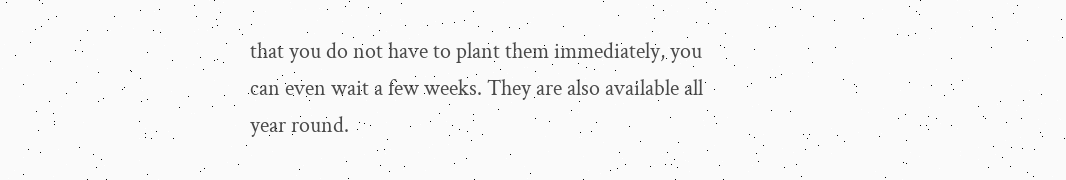that you do not have to plant them immediately, you can even wait a few weeks. They are also available all year round.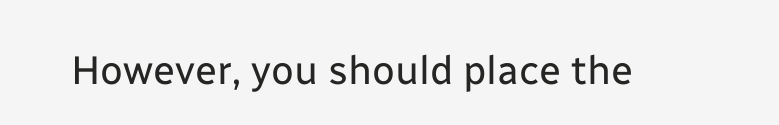However, you should place the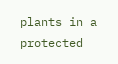plants in a protected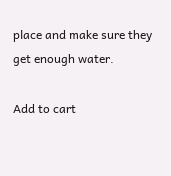place and make sure they get enough water.

Add to cart